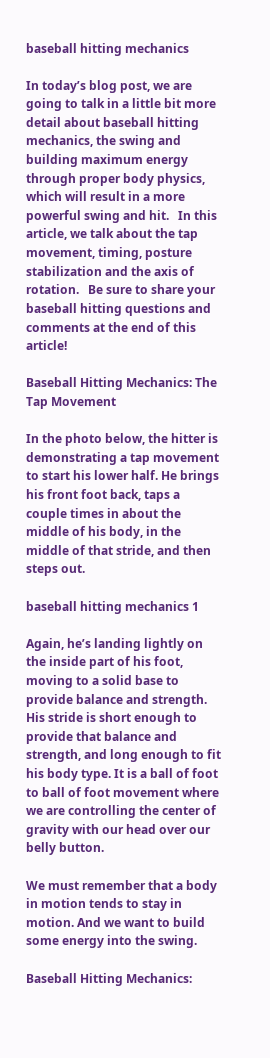baseball hitting mechanics

In today’s blog post, we are going to talk in a little bit more detail about baseball hitting mechanics, the swing and building maximum energy through proper body physics, which will result in a more powerful swing and hit.   In this article, we talk about the tap movement, timing, posture stabilization and the axis of rotation.   Be sure to share your baseball hitting questions and comments at the end of this article!

Baseball Hitting Mechanics: The Tap Movement

In the photo below, the hitter is demonstrating a tap movement to start his lower half. He brings his front foot back, taps a couple times in about the middle of his body, in the middle of that stride, and then steps out.

baseball hitting mechanics 1

Again, he’s landing lightly on the inside part of his foot, moving to a solid base to provide balance and strength. His stride is short enough to provide that balance and strength, and long enough to fit his body type. It is a ball of foot to ball of foot movement where we are controlling the center of gravity with our head over our belly button.

We must remember that a body in motion tends to stay in motion. And we want to build some energy into the swing.

Baseball Hitting Mechanics: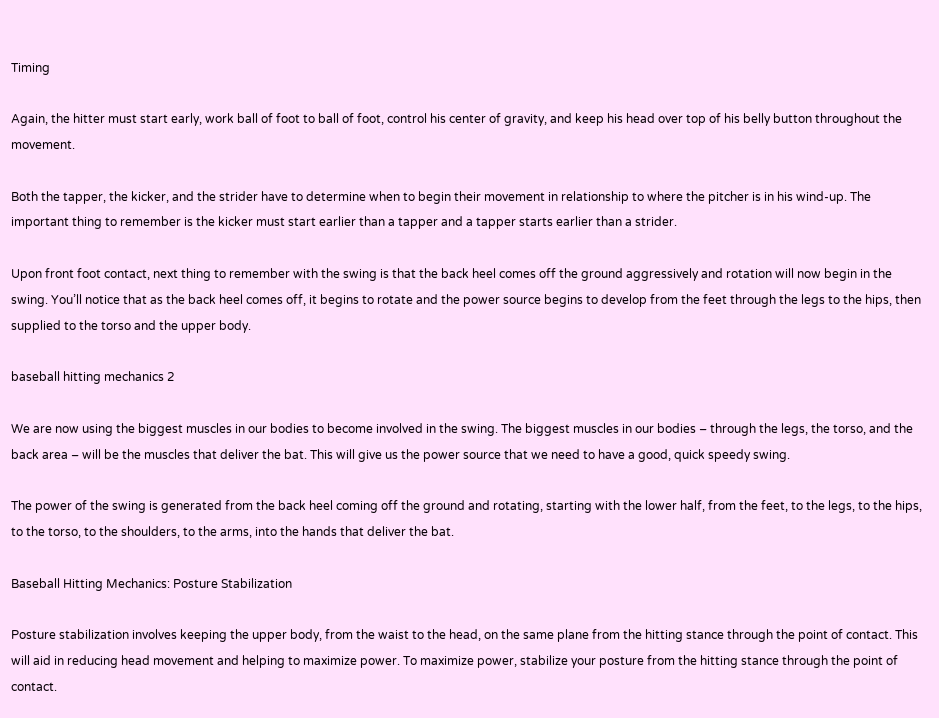Timing

Again, the hitter must start early, work ball of foot to ball of foot, control his center of gravity, and keep his head over top of his belly button throughout the movement.

Both the tapper, the kicker, and the strider have to determine when to begin their movement in relationship to where the pitcher is in his wind-up. The important thing to remember is the kicker must start earlier than a tapper and a tapper starts earlier than a strider.

Upon front foot contact, next thing to remember with the swing is that the back heel comes off the ground aggressively and rotation will now begin in the swing. You’ll notice that as the back heel comes off, it begins to rotate and the power source begins to develop from the feet through the legs to the hips, then supplied to the torso and the upper body.

baseball hitting mechanics 2

We are now using the biggest muscles in our bodies to become involved in the swing. The biggest muscles in our bodies – through the legs, the torso, and the back area – will be the muscles that deliver the bat. This will give us the power source that we need to have a good, quick speedy swing.

The power of the swing is generated from the back heel coming off the ground and rotating, starting with the lower half, from the feet, to the legs, to the hips, to the torso, to the shoulders, to the arms, into the hands that deliver the bat.

Baseball Hitting Mechanics: Posture Stabilization

Posture stabilization involves keeping the upper body, from the waist to the head, on the same plane from the hitting stance through the point of contact. This will aid in reducing head movement and helping to maximize power. To maximize power, stabilize your posture from the hitting stance through the point of contact.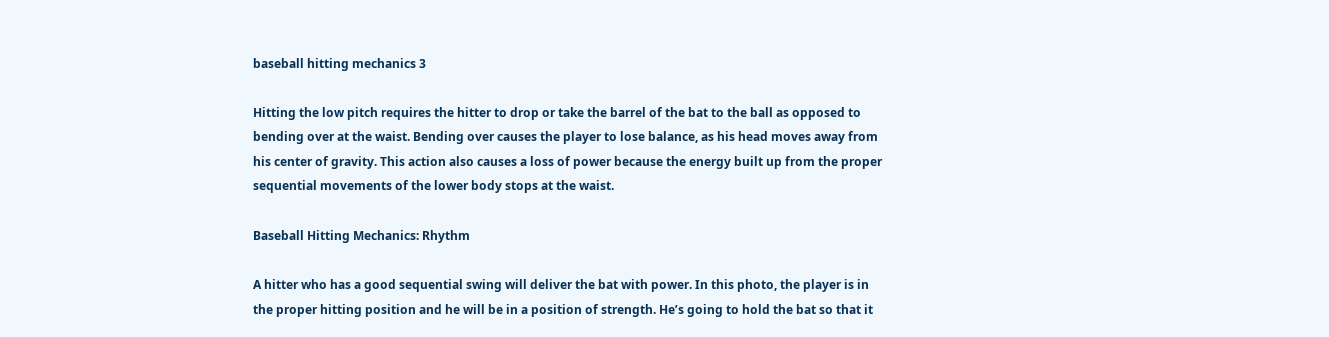baseball hitting mechanics 3

Hitting the low pitch requires the hitter to drop or take the barrel of the bat to the ball as opposed to bending over at the waist. Bending over causes the player to lose balance, as his head moves away from his center of gravity. This action also causes a loss of power because the energy built up from the proper sequential movements of the lower body stops at the waist.

Baseball Hitting Mechanics: Rhythm

A hitter who has a good sequential swing will deliver the bat with power. In this photo, the player is in the proper hitting position and he will be in a position of strength. He’s going to hold the bat so that it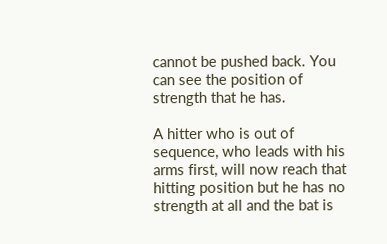cannot be pushed back. You can see the position of strength that he has.

A hitter who is out of sequence, who leads with his arms first, will now reach that hitting position but he has no strength at all and the bat is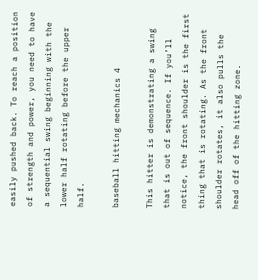easily pushed back. To reach a position of strength and power, you need to have a sequential swing beginning with the lower half rotating before the upper half.

baseball hitting mechanics 4

This hitter is demonstrating a swing that is out of sequence. If you’ll notice, the front shoulder is the first thing that is rotating. As the front shoulder rotates, it also pulls the head off of the hitting zone.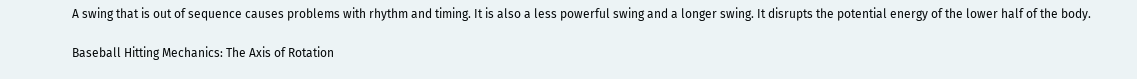A swing that is out of sequence causes problems with rhythm and timing. It is also a less powerful swing and a longer swing. It disrupts the potential energy of the lower half of the body.

Baseball Hitting Mechanics: The Axis of Rotation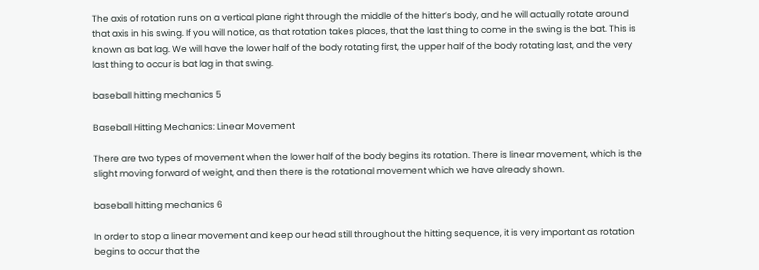The axis of rotation runs on a vertical plane right through the middle of the hitter’s body, and he will actually rotate around that axis in his swing. If you will notice, as that rotation takes places, that the last thing to come in the swing is the bat. This is known as bat lag. We will have the lower half of the body rotating first, the upper half of the body rotating last, and the very last thing to occur is bat lag in that swing.

baseball hitting mechanics 5

Baseball Hitting Mechanics: Linear Movement

There are two types of movement when the lower half of the body begins its rotation. There is linear movement, which is the slight moving forward of weight, and then there is the rotational movement which we have already shown.

baseball hitting mechanics 6

In order to stop a linear movement and keep our head still throughout the hitting sequence, it is very important as rotation begins to occur that the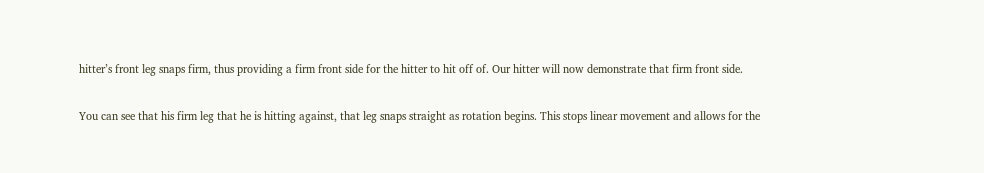hitter’s front leg snaps firm, thus providing a firm front side for the hitter to hit off of. Our hitter will now demonstrate that firm front side.

You can see that his firm leg that he is hitting against, that leg snaps straight as rotation begins. This stops linear movement and allows for the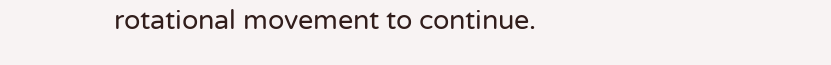rotational movement to continue.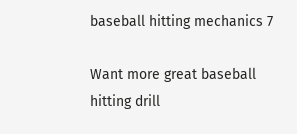baseball hitting mechanics 7

Want more great baseball hitting drill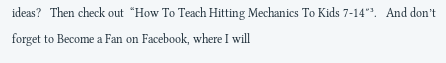ideas?   Then check out  “How To Teach Hitting Mechanics To Kids 7-14″³.   And don’t forget to Become a Fan on Facebook, where I will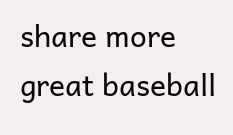share more great baseball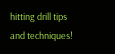hitting drill tips and techniques!